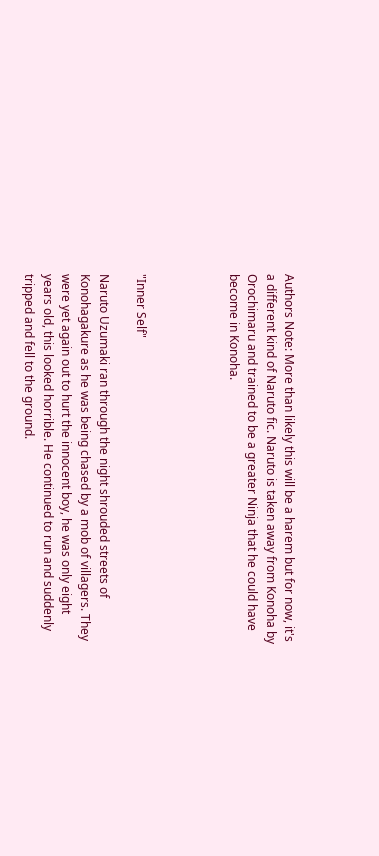Authors Note: More than likely this will be a harem but for now, it's a different kind of Naruto fic. Naruto is taken away from Konoha by Orochimaru and trained to be a greater Ninja that he could have become in Konoha.




"Inner Self"

Naruto Uzumaki ran through the night shrouded streets of Konohagakure as he was being chased by a mob of villagers. They were yet again out to hurt the innocent boy, he was only eight years old, this looked horrible. He continued to run and suddenly tripped and fell to the ground.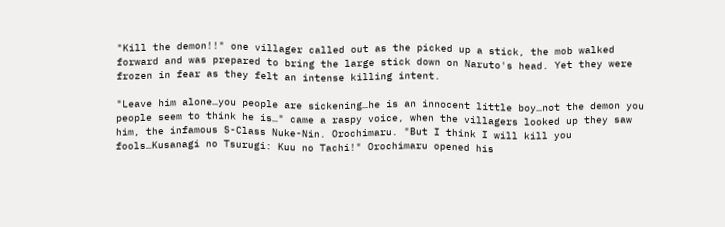"Kill the demon!!" one villager called out as the picked up a stick, the mob walked forward and was prepared to bring the large stick down on Naruto's head. Yet they were frozen in fear as they felt an intense killing intent.

"Leave him alone…you people are sickening…he is an innocent little boy…not the demon you people seem to think he is…" came a raspy voice, when the villagers looked up they saw him, the infamous S-Class Nuke-Nin. Orochimaru. "But I think I will kill you fools…Kusanagi no Tsurugi: Kuu no Tachi!" Orochimaru opened his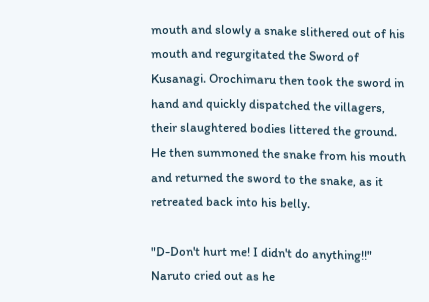mouth and slowly a snake slithered out of his mouth and regurgitated the Sword of Kusanagi. Orochimaru then took the sword in hand and quickly dispatched the villagers, their slaughtered bodies littered the ground. He then summoned the snake from his mouth and returned the sword to the snake, as it retreated back into his belly.

"D-Don't hurt me! I didn't do anything!!" Naruto cried out as he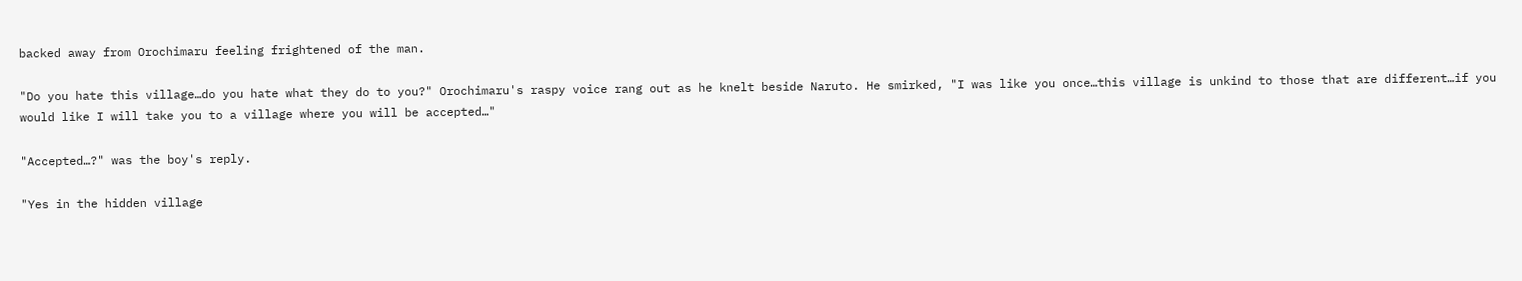backed away from Orochimaru feeling frightened of the man.

"Do you hate this village…do you hate what they do to you?" Orochimaru's raspy voice rang out as he knelt beside Naruto. He smirked, "I was like you once…this village is unkind to those that are different…if you would like I will take you to a village where you will be accepted…"

"Accepted…?" was the boy's reply.

"Yes in the hidden village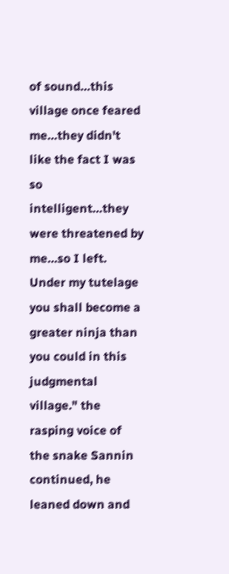of sound…this village once feared me…they didn't like the fact I was so intelligent…they were threatened by me…so I left. Under my tutelage you shall become a greater ninja than you could in this judgmental village." the rasping voice of the snake Sannin continued, he leaned down and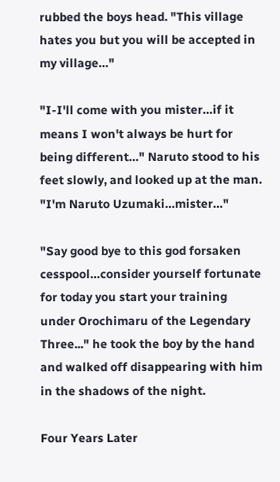rubbed the boys head. "This village hates you but you will be accepted in my village…"

"I-I'll come with you mister…if it means I won't always be hurt for being different…" Naruto stood to his feet slowly, and looked up at the man. "I'm Naruto Uzumaki…mister…"

"Say good bye to this god forsaken cesspool…consider yourself fortunate for today you start your training under Orochimaru of the Legendary Three..." he took the boy by the hand and walked off disappearing with him in the shadows of the night.

Four Years Later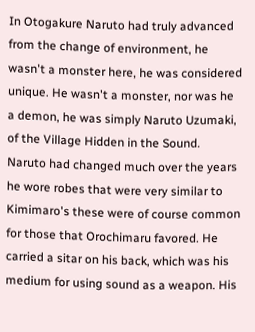In Otogakure Naruto had truly advanced from the change of environment, he wasn't a monster here, he was considered unique. He wasn't a monster, nor was he a demon, he was simply Naruto Uzumaki, of the Village Hidden in the Sound. Naruto had changed much over the years he wore robes that were very similar to Kimimaro's these were of course common for those that Orochimaru favored. He carried a sitar on his back, which was his medium for using sound as a weapon. His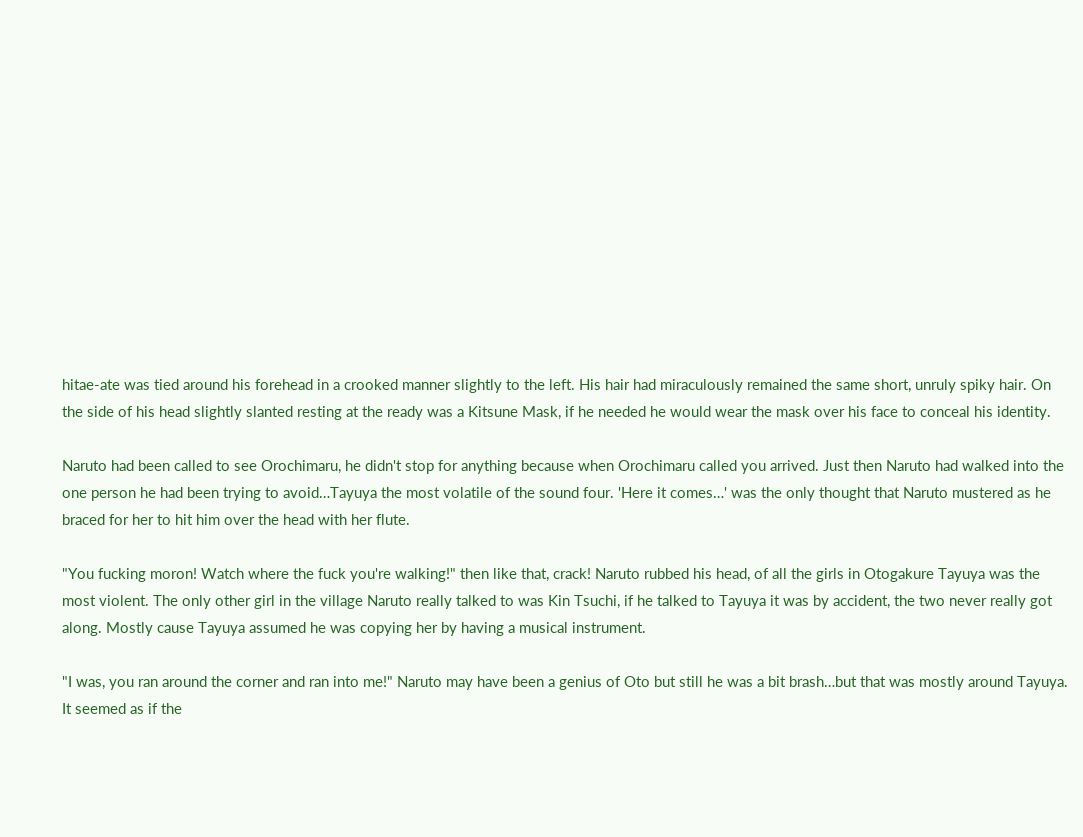hitae-ate was tied around his forehead in a crooked manner slightly to the left. His hair had miraculously remained the same short, unruly spiky hair. On the side of his head slightly slanted resting at the ready was a Kitsune Mask, if he needed he would wear the mask over his face to conceal his identity.

Naruto had been called to see Orochimaru, he didn't stop for anything because when Orochimaru called you arrived. Just then Naruto had walked into the one person he had been trying to avoid…Tayuya the most volatile of the sound four. 'Here it comes…' was the only thought that Naruto mustered as he braced for her to hit him over the head with her flute.

"You fucking moron! Watch where the fuck you're walking!" then like that, crack! Naruto rubbed his head, of all the girls in Otogakure Tayuya was the most violent. The only other girl in the village Naruto really talked to was Kin Tsuchi, if he talked to Tayuya it was by accident, the two never really got along. Mostly cause Tayuya assumed he was copying her by having a musical instrument.

"I was, you ran around the corner and ran into me!" Naruto may have been a genius of Oto but still he was a bit brash…but that was mostly around Tayuya. It seemed as if the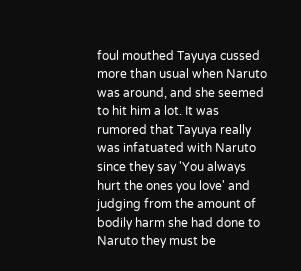foul mouthed Tayuya cussed more than usual when Naruto was around, and she seemed to hit him a lot. It was rumored that Tayuya really was infatuated with Naruto since they say 'You always hurt the ones you love' and judging from the amount of bodily harm she had done to Naruto they must be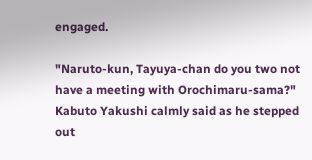engaged.

"Naruto-kun, Tayuya-chan do you two not have a meeting with Orochimaru-sama?" Kabuto Yakushi calmly said as he stepped out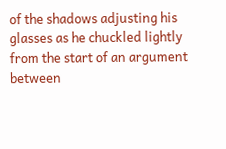of the shadows adjusting his glasses as he chuckled lightly from the start of an argument between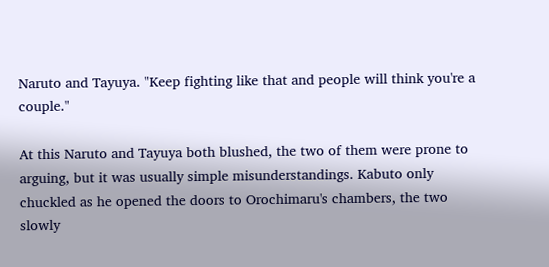Naruto and Tayuya. "Keep fighting like that and people will think you're a couple."

At this Naruto and Tayuya both blushed, the two of them were prone to arguing, but it was usually simple misunderstandings. Kabuto only chuckled as he opened the doors to Orochimaru's chambers, the two slowly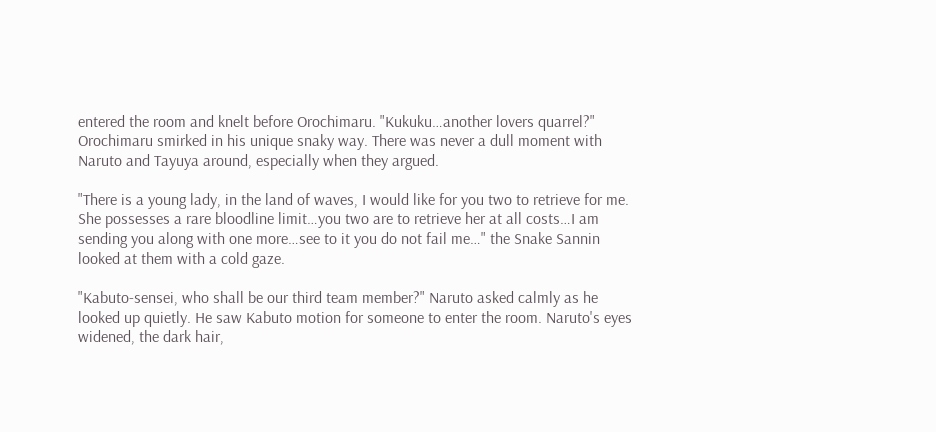entered the room and knelt before Orochimaru. "Kukuku…another lovers quarrel?" Orochimaru smirked in his unique snaky way. There was never a dull moment with Naruto and Tayuya around, especially when they argued.

"There is a young lady, in the land of waves, I would like for you two to retrieve for me. She possesses a rare bloodline limit…you two are to retrieve her at all costs…I am sending you along with one more…see to it you do not fail me…" the Snake Sannin looked at them with a cold gaze.

"Kabuto-sensei, who shall be our third team member?" Naruto asked calmly as he looked up quietly. He saw Kabuto motion for someone to enter the room. Naruto's eyes widened, the dark hair,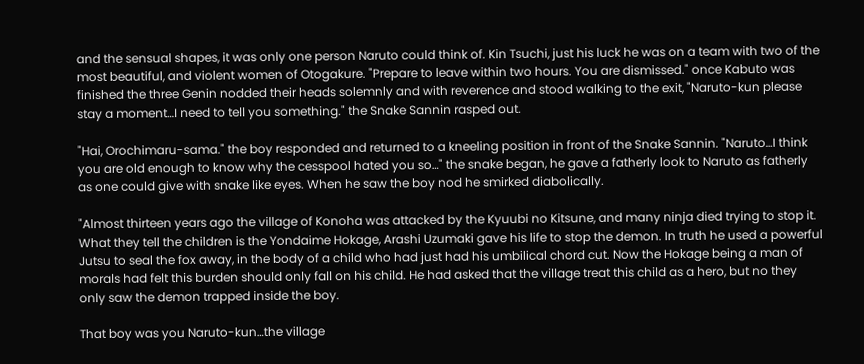and the sensual shapes, it was only one person Naruto could think of. Kin Tsuchi, just his luck he was on a team with two of the most beautiful, and violent women of Otogakure. "Prepare to leave within two hours. You are dismissed." once Kabuto was finished the three Genin nodded their heads solemnly and with reverence and stood walking to the exit, "Naruto-kun please stay a moment…I need to tell you something." the Snake Sannin rasped out.

"Hai, Orochimaru-sama." the boy responded and returned to a kneeling position in front of the Snake Sannin. "Naruto…I think you are old enough to know why the cesspool hated you so…" the snake began, he gave a fatherly look to Naruto as fatherly as one could give with snake like eyes. When he saw the boy nod he smirked diabolically.

"Almost thirteen years ago the village of Konoha was attacked by the Kyuubi no Kitsune, and many ninja died trying to stop it. What they tell the children is the Yondaime Hokage, Arashi Uzumaki gave his life to stop the demon. In truth he used a powerful Jutsu to seal the fox away, in the body of a child who had just had his umbilical chord cut. Now the Hokage being a man of morals had felt this burden should only fall on his child. He had asked that the village treat this child as a hero, but no they only saw the demon trapped inside the boy.

That boy was you Naruto-kun…the village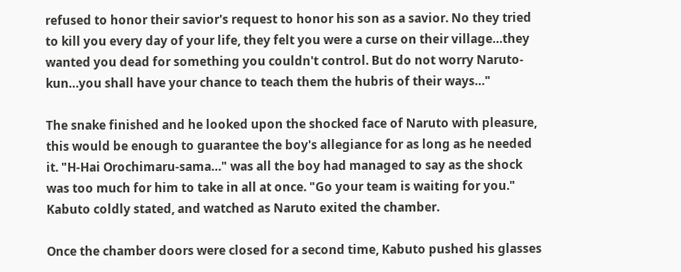refused to honor their savior's request to honor his son as a savior. No they tried to kill you every day of your life, they felt you were a curse on their village…they wanted you dead for something you couldn't control. But do not worry Naruto-kun…you shall have your chance to teach them the hubris of their ways…"

The snake finished and he looked upon the shocked face of Naruto with pleasure, this would be enough to guarantee the boy's allegiance for as long as he needed it. "H-Hai Orochimaru-sama…" was all the boy had managed to say as the shock was too much for him to take in all at once. "Go your team is waiting for you." Kabuto coldly stated, and watched as Naruto exited the chamber.

Once the chamber doors were closed for a second time, Kabuto pushed his glasses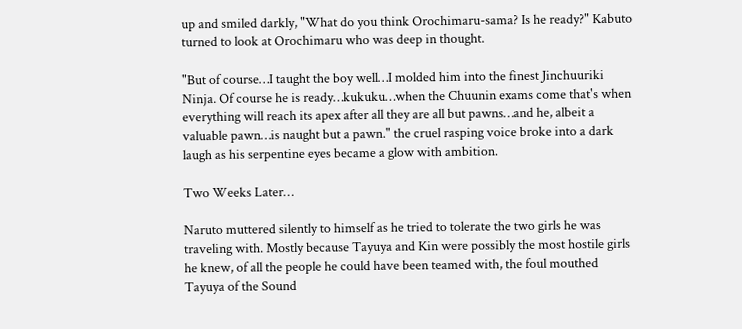up and smiled darkly, "What do you think Orochimaru-sama? Is he ready?" Kabuto turned to look at Orochimaru who was deep in thought.

"But of course…I taught the boy well…I molded him into the finest Jinchuuriki Ninja. Of course he is ready…kukuku…when the Chuunin exams come that's when everything will reach its apex after all they are all but pawns…and he, albeit a valuable pawn…is naught but a pawn." the cruel rasping voice broke into a dark laugh as his serpentine eyes became a glow with ambition.

Two Weeks Later…

Naruto muttered silently to himself as he tried to tolerate the two girls he was traveling with. Mostly because Tayuya and Kin were possibly the most hostile girls he knew, of all the people he could have been teamed with, the foul mouthed Tayuya of the Sound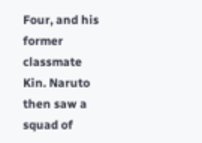Four, and his former classmate Kin. Naruto then saw a squad of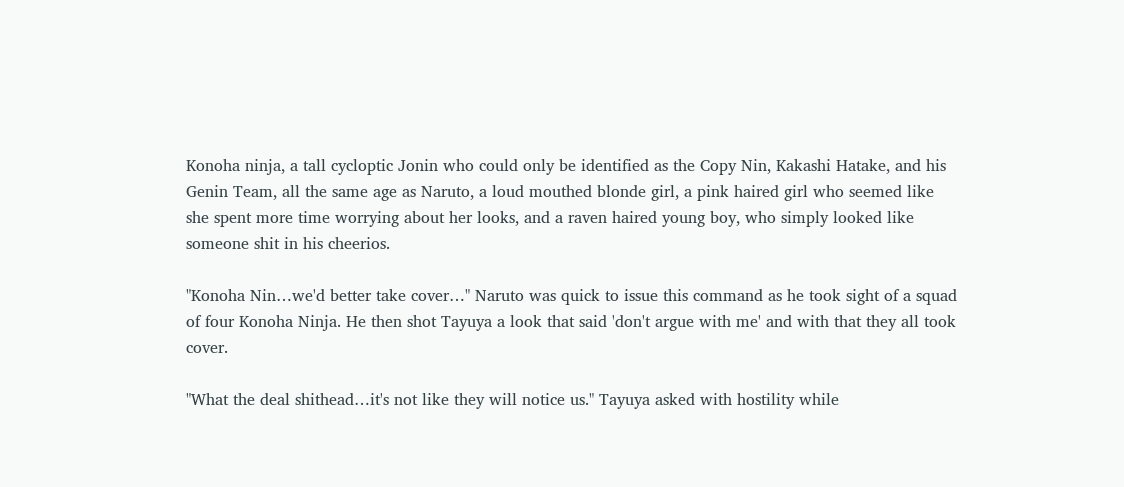Konoha ninja, a tall cycloptic Jonin who could only be identified as the Copy Nin, Kakashi Hatake, and his Genin Team, all the same age as Naruto, a loud mouthed blonde girl, a pink haired girl who seemed like she spent more time worrying about her looks, and a raven haired young boy, who simply looked like someone shit in his cheerios.

"Konoha Nin…we'd better take cover…" Naruto was quick to issue this command as he took sight of a squad of four Konoha Ninja. He then shot Tayuya a look that said 'don't argue with me' and with that they all took cover.

"What the deal shithead…it's not like they will notice us." Tayuya asked with hostility while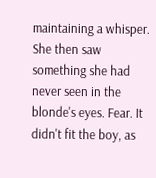maintaining a whisper. She then saw something she had never seen in the blonde's eyes. Fear. It didn't fit the boy, as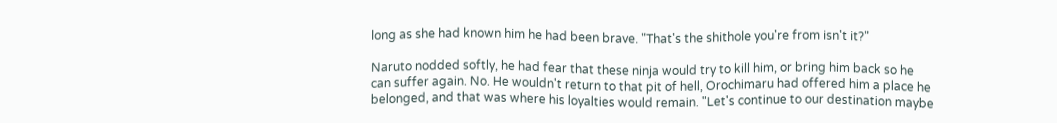long as she had known him he had been brave. "That's the shithole you're from isn't it?"

Naruto nodded softly, he had fear that these ninja would try to kill him, or bring him back so he can suffer again. No. He wouldn't return to that pit of hell, Orochimaru had offered him a place he belonged, and that was where his loyalties would remain. "Let's continue to our destination maybe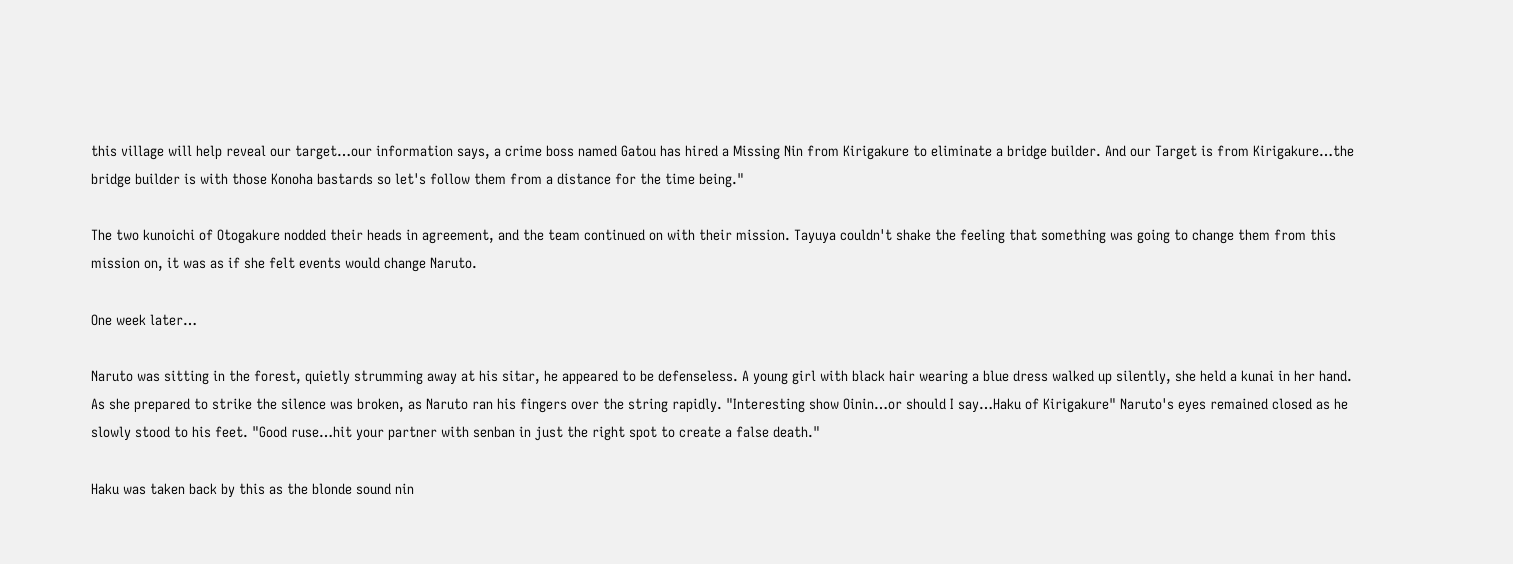this village will help reveal our target…our information says, a crime boss named Gatou has hired a Missing Nin from Kirigakure to eliminate a bridge builder. And our Target is from Kirigakure…the bridge builder is with those Konoha bastards so let's follow them from a distance for the time being."

The two kunoichi of Otogakure nodded their heads in agreement, and the team continued on with their mission. Tayuya couldn't shake the feeling that something was going to change them from this mission on, it was as if she felt events would change Naruto.

One week later…

Naruto was sitting in the forest, quietly strumming away at his sitar, he appeared to be defenseless. A young girl with black hair wearing a blue dress walked up silently, she held a kunai in her hand. As she prepared to strike the silence was broken, as Naruto ran his fingers over the string rapidly. "Interesting show Oinin…or should I say…Haku of Kirigakure" Naruto's eyes remained closed as he slowly stood to his feet. "Good ruse…hit your partner with senban in just the right spot to create a false death."

Haku was taken back by this as the blonde sound nin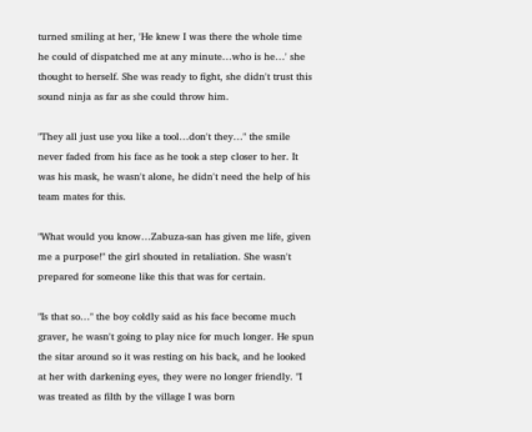turned smiling at her, 'He knew I was there the whole time he could of dispatched me at any minute…who is he…' she thought to herself. She was ready to fight, she didn't trust this sound ninja as far as she could throw him.

"They all just use you like a tool…don't they…" the smile never faded from his face as he took a step closer to her. It was his mask, he wasn't alone, he didn't need the help of his team mates for this.

"What would you know…Zabuza-san has given me life, given me a purpose!" the girl shouted in retaliation. She wasn't prepared for someone like this that was for certain.

"Is that so…" the boy coldly said as his face become much graver, he wasn't going to play nice for much longer. He spun the sitar around so it was resting on his back, and he looked at her with darkening eyes, they were no longer friendly. "I was treated as filth by the village I was born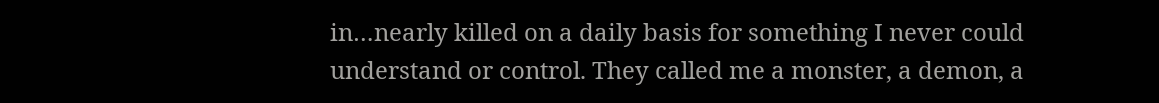in…nearly killed on a daily basis for something I never could understand or control. They called me a monster, a demon, a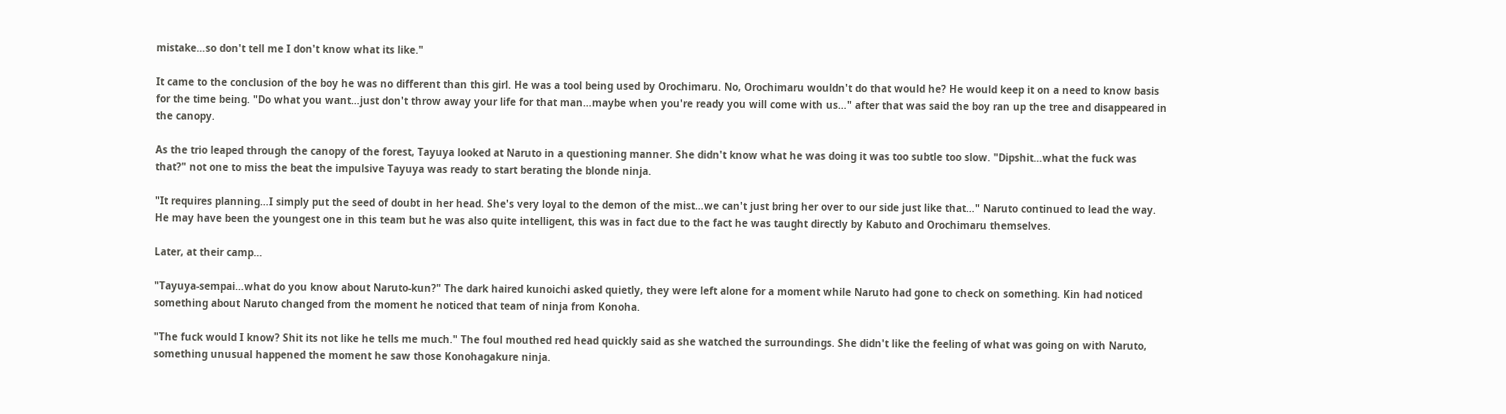mistake…so don't tell me I don't know what its like."

It came to the conclusion of the boy he was no different than this girl. He was a tool being used by Orochimaru. No, Orochimaru wouldn't do that would he? He would keep it on a need to know basis for the time being. "Do what you want…just don't throw away your life for that man…maybe when you're ready you will come with us…" after that was said the boy ran up the tree and disappeared in the canopy.

As the trio leaped through the canopy of the forest, Tayuya looked at Naruto in a questioning manner. She didn't know what he was doing it was too subtle too slow. "Dipshit…what the fuck was that?" not one to miss the beat the impulsive Tayuya was ready to start berating the blonde ninja.

"It requires planning…I simply put the seed of doubt in her head. She's very loyal to the demon of the mist…we can't just bring her over to our side just like that…" Naruto continued to lead the way. He may have been the youngest one in this team but he was also quite intelligent, this was in fact due to the fact he was taught directly by Kabuto and Orochimaru themselves.

Later, at their camp…

"Tayuya-sempai…what do you know about Naruto-kun?" The dark haired kunoichi asked quietly, they were left alone for a moment while Naruto had gone to check on something. Kin had noticed something about Naruto changed from the moment he noticed that team of ninja from Konoha.

"The fuck would I know? Shit its not like he tells me much." The foul mouthed red head quickly said as she watched the surroundings. She didn't like the feeling of what was going on with Naruto, something unusual happened the moment he saw those Konohagakure ninja.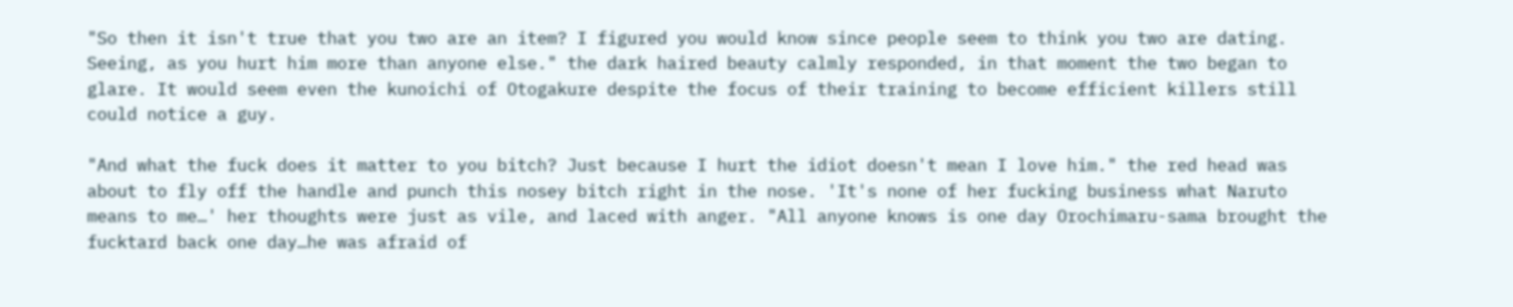"So then it isn't true that you two are an item? I figured you would know since people seem to think you two are dating. Seeing, as you hurt him more than anyone else." the dark haired beauty calmly responded, in that moment the two began to glare. It would seem even the kunoichi of Otogakure despite the focus of their training to become efficient killers still could notice a guy.

"And what the fuck does it matter to you bitch? Just because I hurt the idiot doesn't mean I love him." the red head was about to fly off the handle and punch this nosey bitch right in the nose. 'It's none of her fucking business what Naruto means to me…' her thoughts were just as vile, and laced with anger. "All anyone knows is one day Orochimaru-sama brought the fucktard back one day…he was afraid of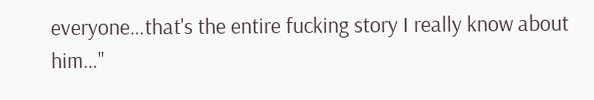everyone…that's the entire fucking story I really know about him…"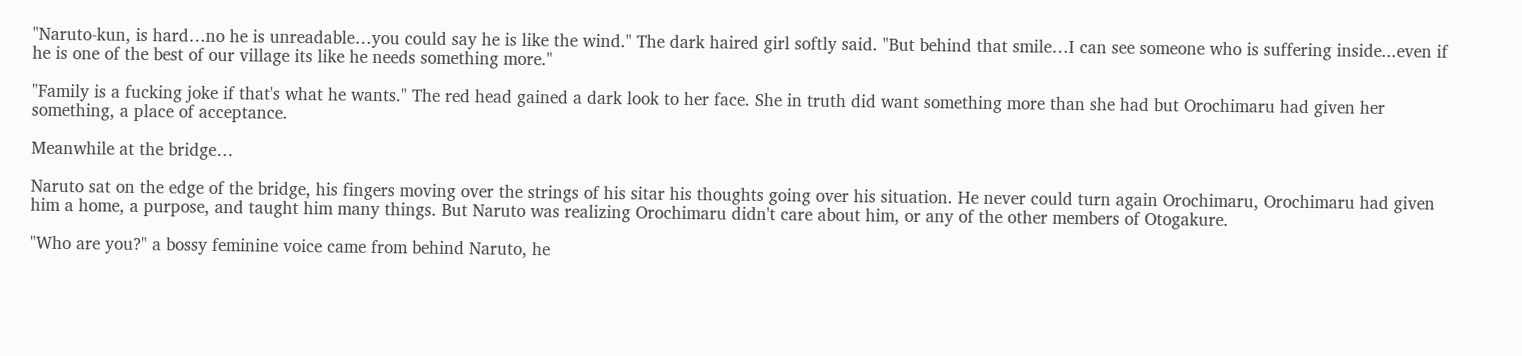"Naruto-kun, is hard…no he is unreadable…you could say he is like the wind." The dark haired girl softly said. "But behind that smile…I can see someone who is suffering inside...even if he is one of the best of our village its like he needs something more."

"Family is a fucking joke if that's what he wants." The red head gained a dark look to her face. She in truth did want something more than she had but Orochimaru had given her something, a place of acceptance.

Meanwhile at the bridge…

Naruto sat on the edge of the bridge, his fingers moving over the strings of his sitar his thoughts going over his situation. He never could turn again Orochimaru, Orochimaru had given him a home, a purpose, and taught him many things. But Naruto was realizing Orochimaru didn't care about him, or any of the other members of Otogakure.

"Who are you?" a bossy feminine voice came from behind Naruto, he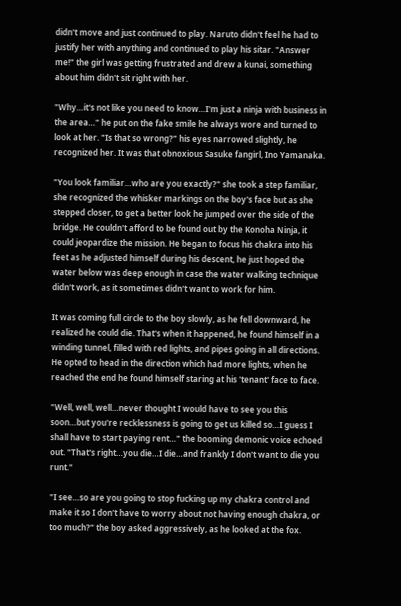didn't move and just continued to play. Naruto didn't feel he had to justify her with anything and continued to play his sitar. "Answer me!" the girl was getting frustrated and drew a kunai, something about him didn't sit right with her.

"Why…it's not like you need to know…I'm just a ninja with business in the area…" he put on the fake smile he always wore and turned to look at her. "Is that so wrong?" his eyes narrowed slightly, he recognized her. It was that obnoxious Sasuke fangirl, Ino Yamanaka.

"You look familiar…who are you exactly?" she took a step familiar, she recognized the whisker markings on the boy's face but as she stepped closer, to get a better look he jumped over the side of the bridge. He couldn't afford to be found out by the Konoha Ninja, it could jeopardize the mission. He began to focus his chakra into his feet as he adjusted himself during his descent, he just hoped the water below was deep enough in case the water walking technique didn't work, as it sometimes didn't want to work for him.

It was coming full circle to the boy slowly, as he fell downward, he realized he could die. That's when it happened, he found himself in a winding tunnel, filled with red lights, and pipes going in all directions. He opted to head in the direction which had more lights, when he reached the end he found himself staring at his 'tenant' face to face.

"Well, well, well…never thought I would have to see you this soon…but you're recklessness is going to get us killed so…I guess I shall have to start paying rent…" the booming demonic voice echoed out. "That's right…you die…I die…and frankly I don't want to die you runt."

"I see…so are you going to stop fucking up my chakra control and make it so I don't have to worry about not having enough chakra, or too much?" the boy asked aggressively, as he looked at the fox.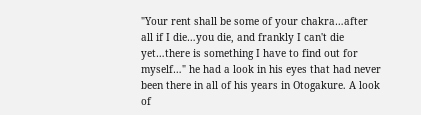"Your rent shall be some of your chakra…after all if I die…you die, and frankly I can't die yet…there is something I have to find out for myself…" he had a look in his eyes that had never been there in all of his years in Otogakure. A look of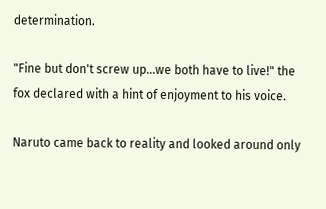determination.

"Fine but don't screw up…we both have to live!" the fox declared with a hint of enjoyment to his voice.

Naruto came back to reality and looked around only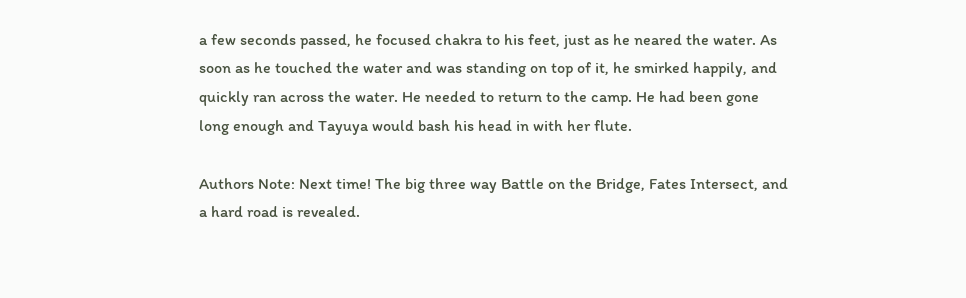a few seconds passed, he focused chakra to his feet, just as he neared the water. As soon as he touched the water and was standing on top of it, he smirked happily, and quickly ran across the water. He needed to return to the camp. He had been gone long enough and Tayuya would bash his head in with her flute.

Authors Note: Next time! The big three way Battle on the Bridge, Fates Intersect, and a hard road is revealed.